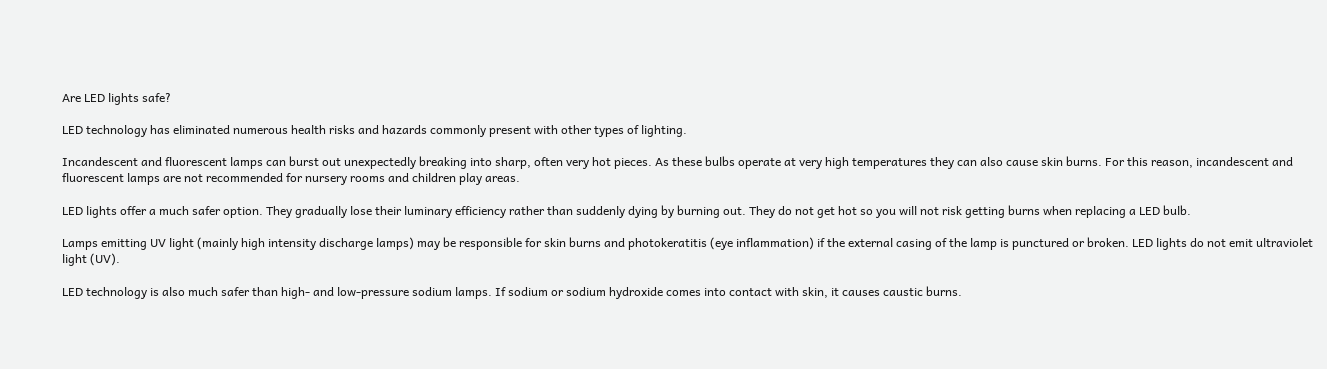Are LED lights safe?

LED technology has eliminated numerous health risks and hazards commonly present with other types of lighting.

Incandescent and fluorescent lamps can burst out unexpectedly breaking into sharp, often very hot pieces. As these bulbs operate at very high temperatures they can also cause skin burns. For this reason, incandescent and fluorescent lamps are not recommended for nursery rooms and children play areas.

LED lights offer a much safer option. They gradually lose their luminary efficiency rather than suddenly dying by burning out. They do not get hot so you will not risk getting burns when replacing a LED bulb.

Lamps emitting UV light (mainly high intensity discharge lamps) may be responsible for skin burns and photokeratitis (eye inflammation) if the external casing of the lamp is punctured or broken. LED lights do not emit ultraviolet light (UV).

LED technology is also much safer than high- and low-pressure sodium lamps. If sodium or sodium hydroxide comes into contact with skin, it causes caustic burns.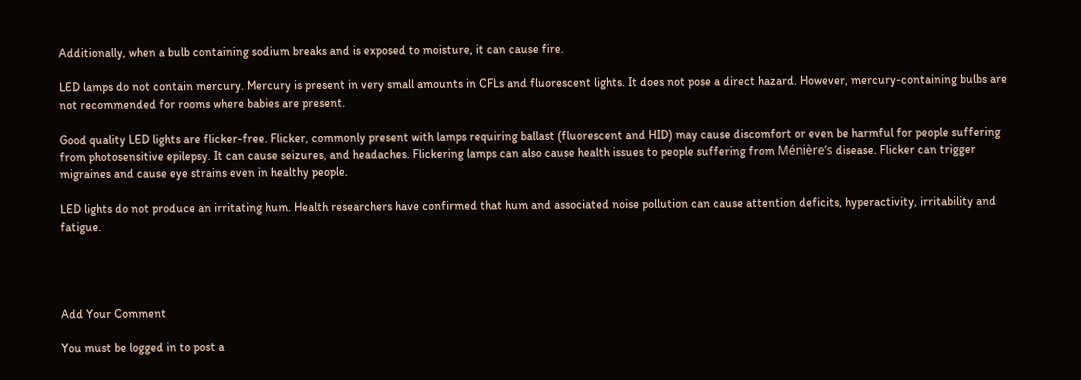Additionally, when a bulb containing sodium breaks and is exposed to moisture, it can cause fire.

LED lamps do not contain mercury. Mercury is present in very small amounts in CFLs and fluorescent lights. It does not pose a direct hazard. However, mercury-containing bulbs are not recommended for rooms where babies are present.

Good quality LED lights are flicker-free. Flicker, commonly present with lamps requiring ballast (fluorescent and HID) may cause discomfort or even be harmful for people suffering from photosensitive epilepsy. It can cause seizures, and headaches. Flickering lamps can also cause health issues to people suffering from Ménière’s disease. Flicker can trigger migraines and cause eye strains even in healthy people.

LED lights do not produce an irritating hum. Health researchers have confirmed that hum and associated noise pollution can cause attention deficits, hyperactivity, irritability and fatigue.




Add Your Comment

You must be logged in to post a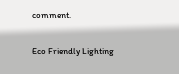comment.

Eco Friendly Lighting